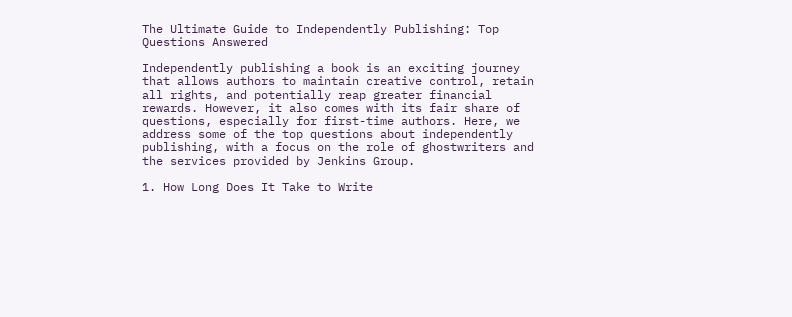The Ultimate Guide to Independently Publishing: Top Questions Answered

Independently publishing a book is an exciting journey that allows authors to maintain creative control, retain all rights, and potentially reap greater financial rewards. However, it also comes with its fair share of questions, especially for first-time authors. Here, we address some of the top questions about independently publishing, with a focus on the role of ghostwriters and the services provided by Jenkins Group.

1. How Long Does It Take to Write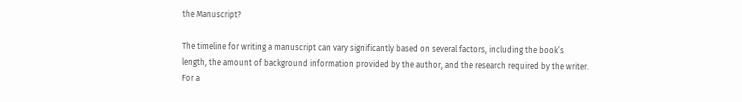the Manuscript?

The timeline for writing a manuscript can vary significantly based on several factors, including the book’s length, the amount of background information provided by the author, and the research required by the writer. For a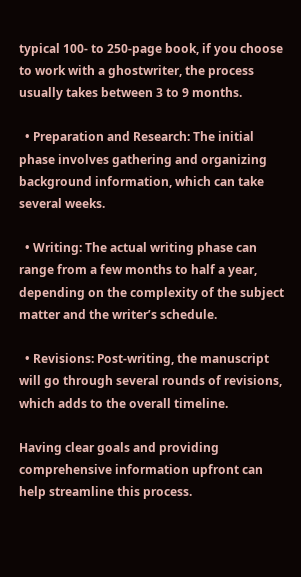typical 100- to 250-page book, if you choose to work with a ghostwriter, the process usually takes between 3 to 9 months.

  • Preparation and Research: The initial phase involves gathering and organizing background information, which can take several weeks.

  • Writing: The actual writing phase can range from a few months to half a year, depending on the complexity of the subject matter and the writer’s schedule.

  • Revisions: Post-writing, the manuscript will go through several rounds of revisions, which adds to the overall timeline.

Having clear goals and providing comprehensive information upfront can help streamline this process.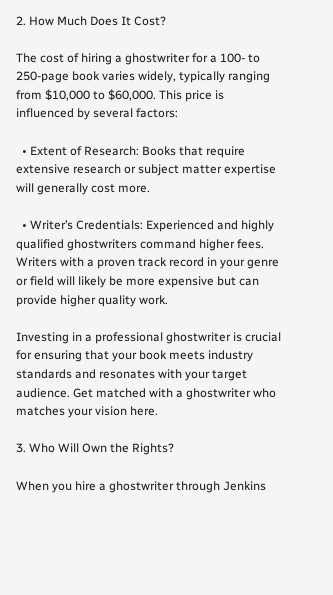2. How Much Does It Cost?

The cost of hiring a ghostwriter for a 100- to 250-page book varies widely, typically ranging from $10,000 to $60,000. This price is influenced by several factors:

  • Extent of Research: Books that require extensive research or subject matter expertise will generally cost more.

  • Writer’s Credentials: Experienced and highly qualified ghostwriters command higher fees. Writers with a proven track record in your genre or field will likely be more expensive but can provide higher quality work.

Investing in a professional ghostwriter is crucial for ensuring that your book meets industry standards and resonates with your target audience. Get matched with a ghostwriter who matches your vision here.

3. Who Will Own the Rights?

When you hire a ghostwriter through Jenkins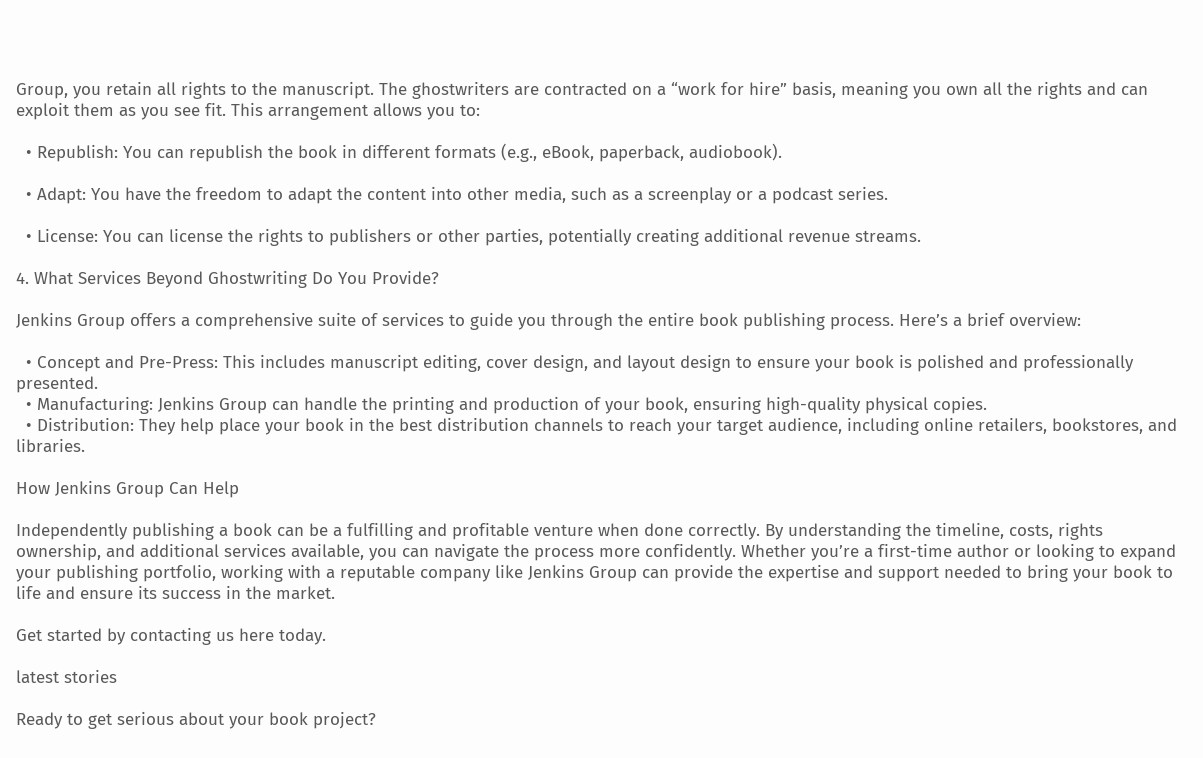Group, you retain all rights to the manuscript. The ghostwriters are contracted on a “work for hire” basis, meaning you own all the rights and can exploit them as you see fit. This arrangement allows you to:

  • Republish: You can republish the book in different formats (e.g., eBook, paperback, audiobook).

  • Adapt: You have the freedom to adapt the content into other media, such as a screenplay or a podcast series.

  • License: You can license the rights to publishers or other parties, potentially creating additional revenue streams.

4. What Services Beyond Ghostwriting Do You Provide?

Jenkins Group offers a comprehensive suite of services to guide you through the entire book publishing process. Here’s a brief overview:

  • Concept and Pre-Press: This includes manuscript editing, cover design, and layout design to ensure your book is polished and professionally presented.
  • Manufacturing: Jenkins Group can handle the printing and production of your book, ensuring high-quality physical copies.
  • Distribution: They help place your book in the best distribution channels to reach your target audience, including online retailers, bookstores, and libraries.

How Jenkins Group Can Help

Independently publishing a book can be a fulfilling and profitable venture when done correctly. By understanding the timeline, costs, rights ownership, and additional services available, you can navigate the process more confidently. Whether you’re a first-time author or looking to expand your publishing portfolio, working with a reputable company like Jenkins Group can provide the expertise and support needed to bring your book to life and ensure its success in the market.

Get started by contacting us here today.

latest stories

Ready to get serious about your book project?